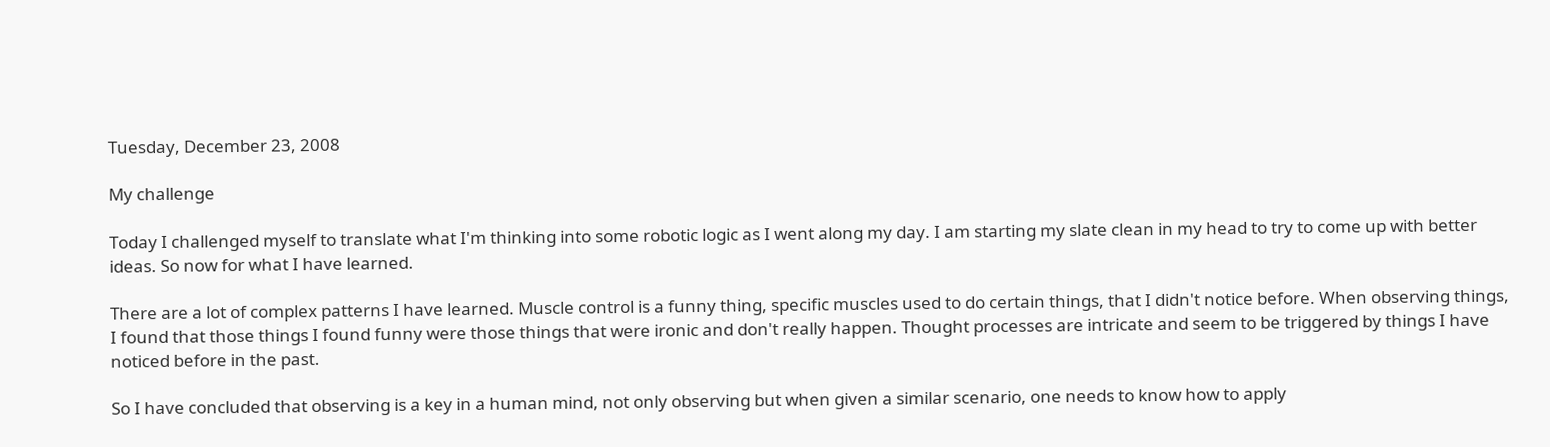Tuesday, December 23, 2008

My challenge

Today I challenged myself to translate what I'm thinking into some robotic logic as I went along my day. I am starting my slate clean in my head to try to come up with better ideas. So now for what I have learned.

There are a lot of complex patterns I have learned. Muscle control is a funny thing, specific muscles used to do certain things, that I didn't notice before. When observing things, I found that those things I found funny were those things that were ironic and don't really happen. Thought processes are intricate and seem to be triggered by things I have noticed before in the past.

So I have concluded that observing is a key in a human mind, not only observing but when given a similar scenario, one needs to know how to apply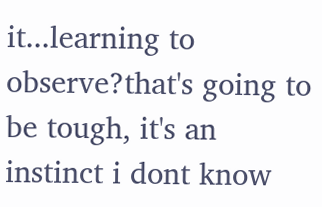it...learning to observe?that's going to be tough, it's an instinct i dont know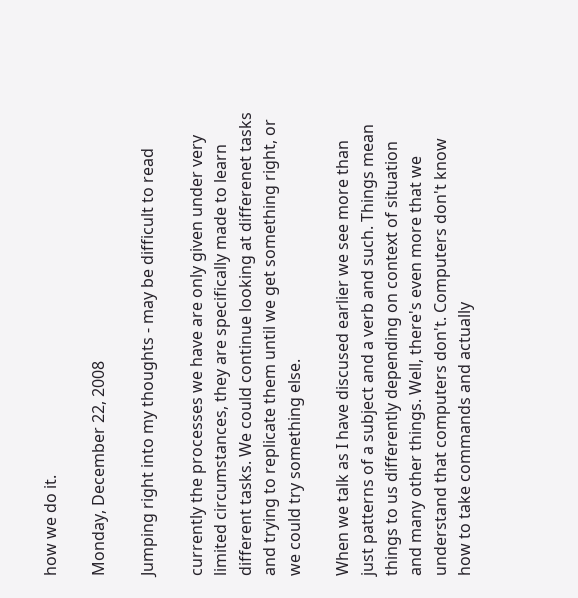how we do it.

Monday, December 22, 2008

Jumping right into my thoughts - may be difficult to read

currently the processes we have are only given under very limited circumstances, they are specifically made to learn different tasks. We could continue looking at differenet tasks and trying to replicate them until we get something right, or we could try something else.

When we talk as I have discused earlier we see more than just patterns of a subject and a verb and such. Things mean things to us differently depending on context of situation and many other things. Well, there's even more that we understand that computers don't. Computers don't know how to take commands and actually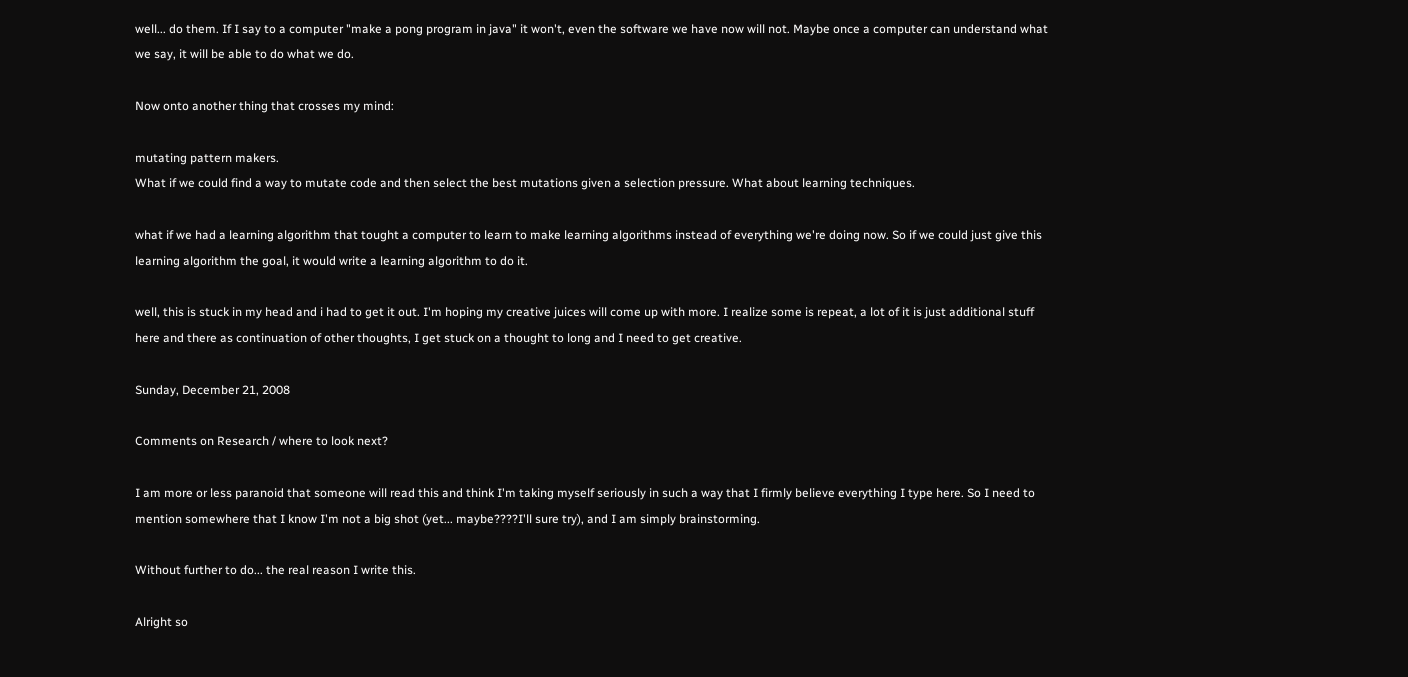well... do them. If I say to a computer "make a pong program in java" it won't, even the software we have now will not. Maybe once a computer can understand what we say, it will be able to do what we do.

Now onto another thing that crosses my mind:

mutating pattern makers.
What if we could find a way to mutate code and then select the best mutations given a selection pressure. What about learning techniques.

what if we had a learning algorithm that tought a computer to learn to make learning algorithms instead of everything we're doing now. So if we could just give this learning algorithm the goal, it would write a learning algorithm to do it.

well, this is stuck in my head and i had to get it out. I'm hoping my creative juices will come up with more. I realize some is repeat, a lot of it is just additional stuff here and there as continuation of other thoughts, I get stuck on a thought to long and I need to get creative.

Sunday, December 21, 2008

Comments on Research / where to look next?

I am more or less paranoid that someone will read this and think I'm taking myself seriously in such a way that I firmly believe everything I type here. So I need to mention somewhere that I know I'm not a big shot (yet... maybe????I'll sure try), and I am simply brainstorming.

Without further to do... the real reason I write this.

Alright so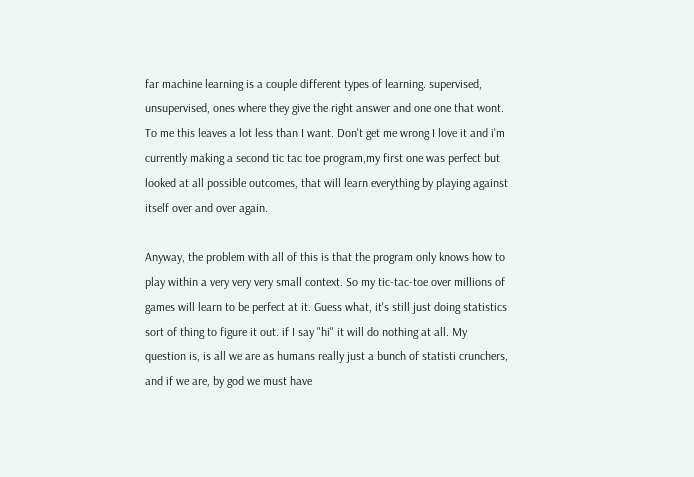far machine learning is a couple different types of learning. supervised, unsupervised, ones where they give the right answer and one one that wont. To me this leaves a lot less than I want. Don't get me wrong I love it and i'm currently making a second tic tac toe program,my first one was perfect but looked at all possible outcomes, that will learn everything by playing against itself over and over again.

Anyway, the problem with all of this is that the program only knows how to play within a very very very small context. So my tic-tac-toe over millions of games will learn to be perfect at it. Guess what, it's still just doing statistics sort of thing to figure it out. if I say "hi" it will do nothing at all. My question is, is all we are as humans really just a bunch of statisti crunchers, and if we are, by god we must have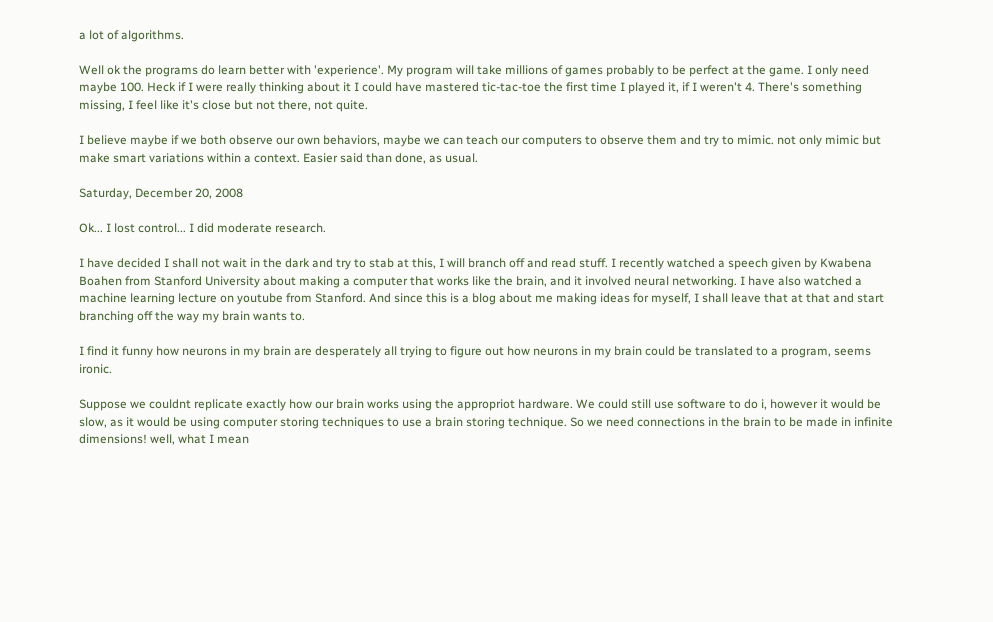a lot of algorithms.

Well ok the programs do learn better with 'experience'. My program will take millions of games probably to be perfect at the game. I only need maybe 100. Heck if I were really thinking about it I could have mastered tic-tac-toe the first time I played it, if I weren't 4. There's something missing, I feel like it's close but not there, not quite.

I believe maybe if we both observe our own behaviors, maybe we can teach our computers to observe them and try to mimic. not only mimic but make smart variations within a context. Easier said than done, as usual.

Saturday, December 20, 2008

Ok... I lost control... I did moderate research.

I have decided I shall not wait in the dark and try to stab at this, I will branch off and read stuff. I recently watched a speech given by Kwabena Boahen from Stanford University about making a computer that works like the brain, and it involved neural networking. I have also watched a machine learning lecture on youtube from Stanford. And since this is a blog about me making ideas for myself, I shall leave that at that and start branching off the way my brain wants to.

I find it funny how neurons in my brain are desperately all trying to figure out how neurons in my brain could be translated to a program, seems ironic.

Suppose we couldnt replicate exactly how our brain works using the appropriot hardware. We could still use software to do i, however it would be slow, as it would be using computer storing techniques to use a brain storing technique. So we need connections in the brain to be made in infinite dimensions! well, what I mean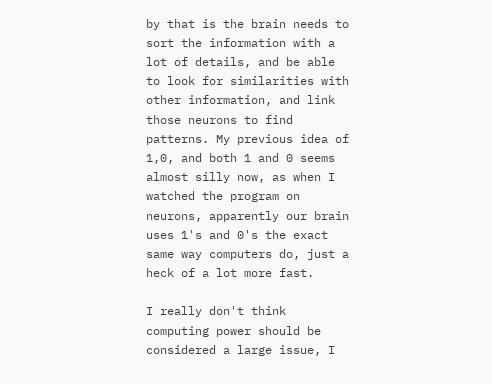by that is the brain needs to sort the information with a lot of details, and be able to look for similarities with other information, and link those neurons to find patterns. My previous idea of 1,0, and both 1 and 0 seems almost silly now, as when I watched the program on neurons, apparently our brain uses 1's and 0's the exact same way computers do, just a heck of a lot more fast.

I really don't think computing power should be considered a large issue, I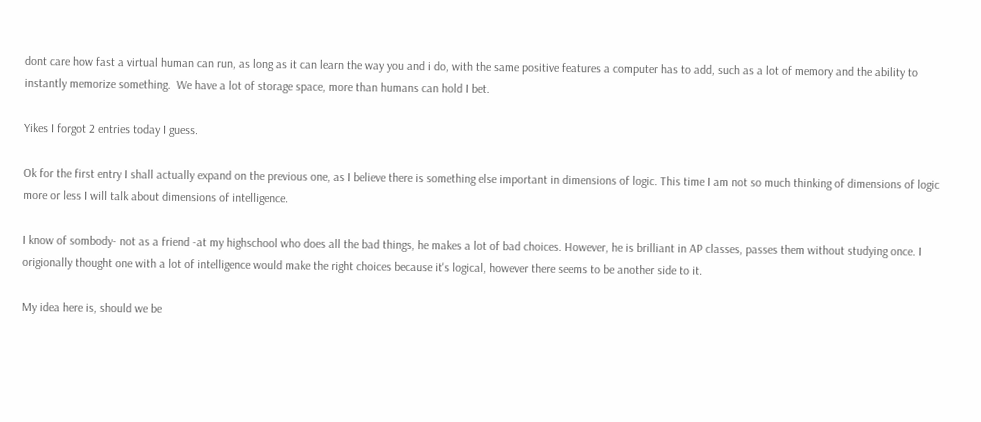dont care how fast a virtual human can run, as long as it can learn the way you and i do, with the same positive features a computer has to add, such as a lot of memory and the ability to instantly memorize something.  We have a lot of storage space, more than humans can hold I bet.

Yikes I forgot 2 entries today I guess.

Ok for the first entry I shall actually expand on the previous one, as I believe there is something else important in dimensions of logic. This time I am not so much thinking of dimensions of logic more or less I will talk about dimensions of intelligence.

I know of sombody- not as a friend -at my highschool who does all the bad things, he makes a lot of bad choices. However, he is brilliant in AP classes, passes them without studying once. I origionally thought one with a lot of intelligence would make the right choices because it's logical, however there seems to be another side to it.

My idea here is, should we be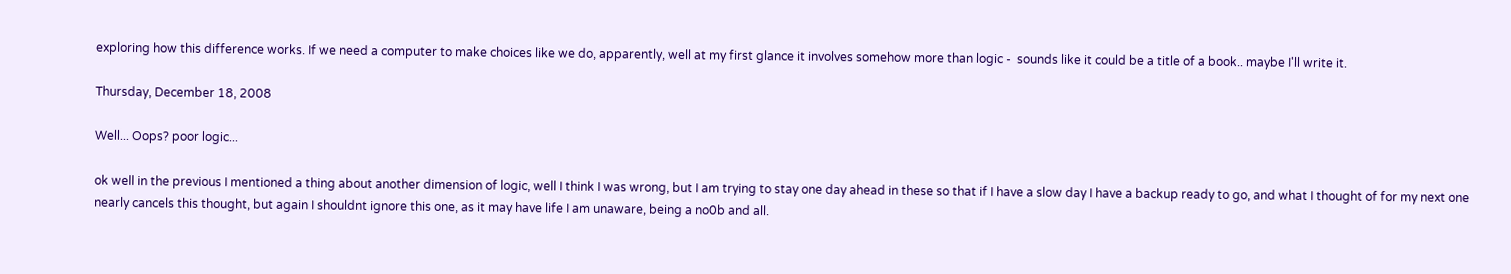exploring how this difference works. If we need a computer to make choices like we do, apparently, well at my first glance it involves somehow more than logic -  sounds like it could be a title of a book.. maybe I'll write it.

Thursday, December 18, 2008

Well... Oops? poor logic...

ok well in the previous I mentioned a thing about another dimension of logic, well I think I was wrong, but I am trying to stay one day ahead in these so that if I have a slow day I have a backup ready to go, and what I thought of for my next one nearly cancels this thought, but again I shouldnt ignore this one, as it may have life I am unaware, being a no0b and all.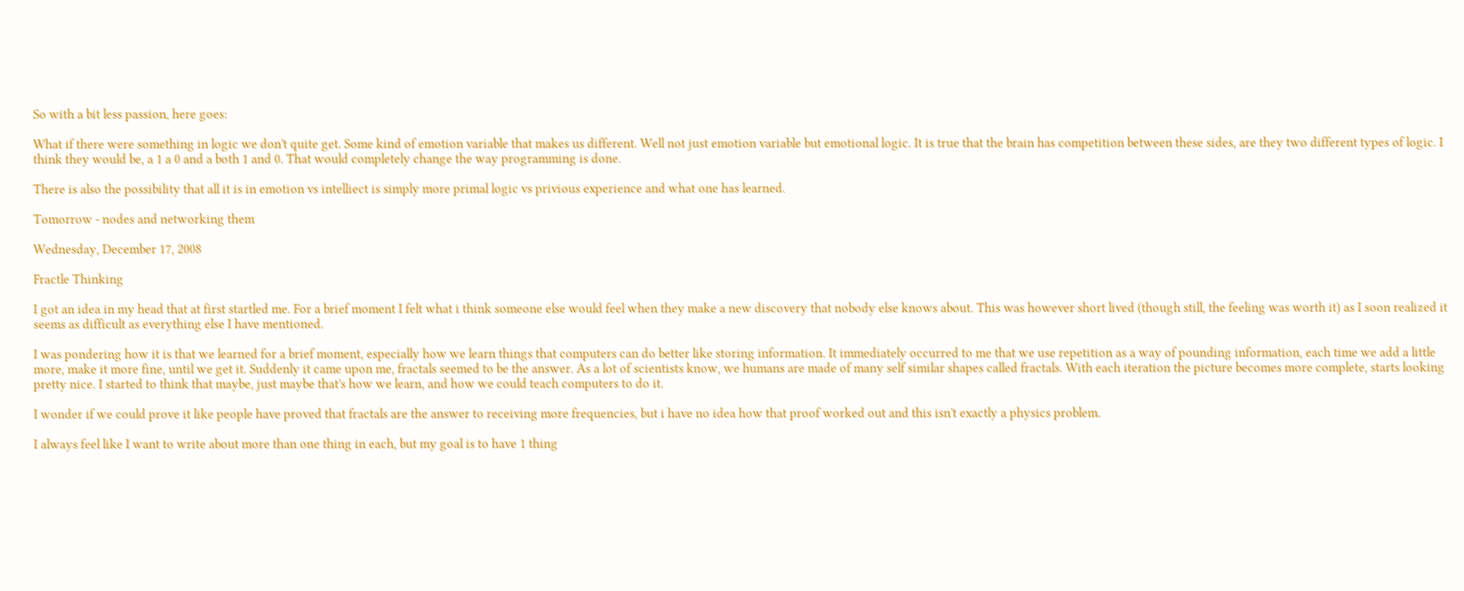So with a bit less passion, here goes:

What if there were something in logic we don't quite get. Some kind of emotion variable that makes us different. Well not just emotion variable but emotional logic. It is true that the brain has competition between these sides, are they two different types of logic. I think they would be, a 1 a 0 and a both 1 and 0. That would completely change the way programming is done.

There is also the possibility that all it is in emotion vs intelliect is simply more primal logic vs privious experience and what one has learned.

Tomorrow - nodes and networking them

Wednesday, December 17, 2008

Fractle Thinking

I got an idea in my head that at first startled me. For a brief moment I felt what i think someone else would feel when they make a new discovery that nobody else knows about. This was however short lived (though still, the feeling was worth it) as I soon realized it seems as difficult as everything else I have mentioned.

I was pondering how it is that we learned for a brief moment, especially how we learn things that computers can do better like storing information. It immediately occurred to me that we use repetition as a way of pounding information, each time we add a little more, make it more fine, until we get it. Suddenly it came upon me, fractals seemed to be the answer. As a lot of scientists know, we humans are made of many self similar shapes called fractals. With each iteration the picture becomes more complete, starts looking pretty nice. I started to think that maybe, just maybe that's how we learn, and how we could teach computers to do it.

I wonder if we could prove it like people have proved that fractals are the answer to receiving more frequencies, but i have no idea how that proof worked out and this isn't exactly a physics problem.

I always feel like I want to write about more than one thing in each, but my goal is to have 1 thing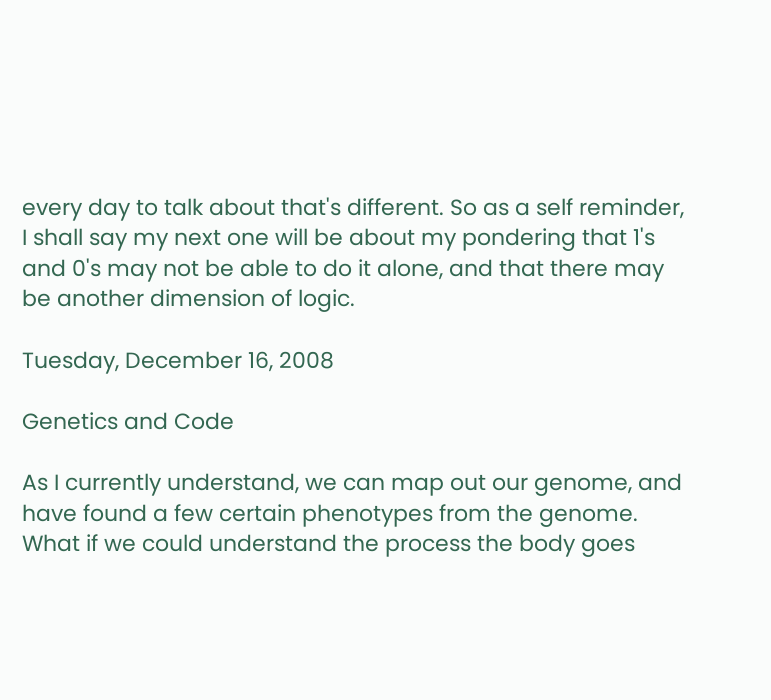every day to talk about that's different. So as a self reminder, I shall say my next one will be about my pondering that 1's and 0's may not be able to do it alone, and that there may be another dimension of logic.

Tuesday, December 16, 2008

Genetics and Code

As I currently understand, we can map out our genome, and have found a few certain phenotypes from the genome. What if we could understand the process the body goes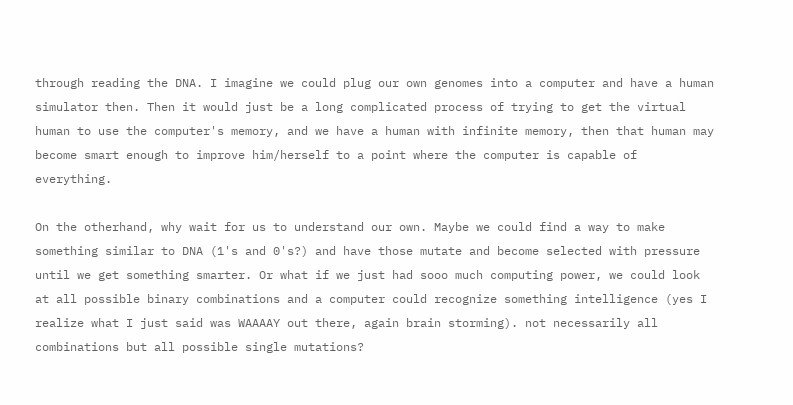through reading the DNA. I imagine we could plug our own genomes into a computer and have a human simulator then. Then it would just be a long complicated process of trying to get the virtual human to use the computer's memory, and we have a human with infinite memory, then that human may become smart enough to improve him/herself to a point where the computer is capable of everything.

On the otherhand, why wait for us to understand our own. Maybe we could find a way to make something similar to DNA (1's and 0's?) and have those mutate and become selected with pressure until we get something smarter. Or what if we just had sooo much computing power, we could look at all possible binary combinations and a computer could recognize something intelligence (yes I realize what I just said was WAAAAY out there, again brain storming). not necessarily all combinations but all possible single mutations?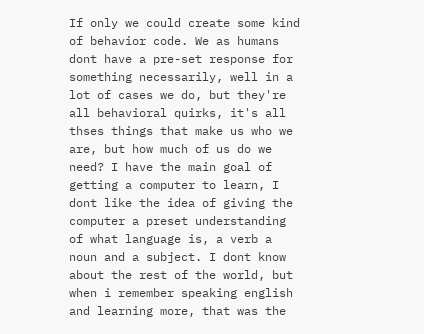If only we could create some kind of behavior code. We as humans dont have a pre-set response for something necessarily, well in a lot of cases we do, but they're all behavioral quirks, it's all thses things that make us who we are, but how much of us do we need? I have the main goal of getting a computer to learn, I dont like the idea of giving the computer a preset understanding of what language is, a verb a noun and a subject. I dont know about the rest of the world, but when i remember speaking english and learning more, that was the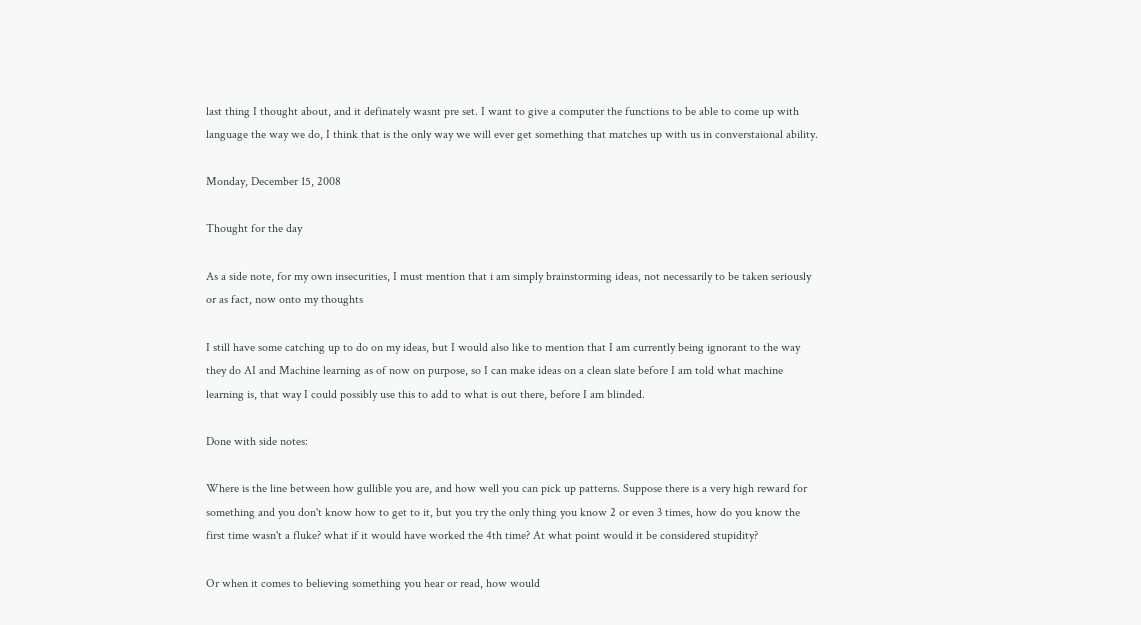last thing I thought about, and it definately wasnt pre set. I want to give a computer the functions to be able to come up with language the way we do, I think that is the only way we will ever get something that matches up with us in converstaional ability.

Monday, December 15, 2008

Thought for the day

As a side note, for my own insecurities, I must mention that i am simply brainstorming ideas, not necessarily to be taken seriously or as fact, now onto my thoughts

I still have some catching up to do on my ideas, but I would also like to mention that I am currently being ignorant to the way they do AI and Machine learning as of now on purpose, so I can make ideas on a clean slate before I am told what machine learning is, that way I could possibly use this to add to what is out there, before I am blinded.

Done with side notes:

Where is the line between how gullible you are, and how well you can pick up patterns. Suppose there is a very high reward for something and you don't know how to get to it, but you try the only thing you know 2 or even 3 times, how do you know the first time wasn't a fluke? what if it would have worked the 4th time? At what point would it be considered stupidity?

Or when it comes to believing something you hear or read, how would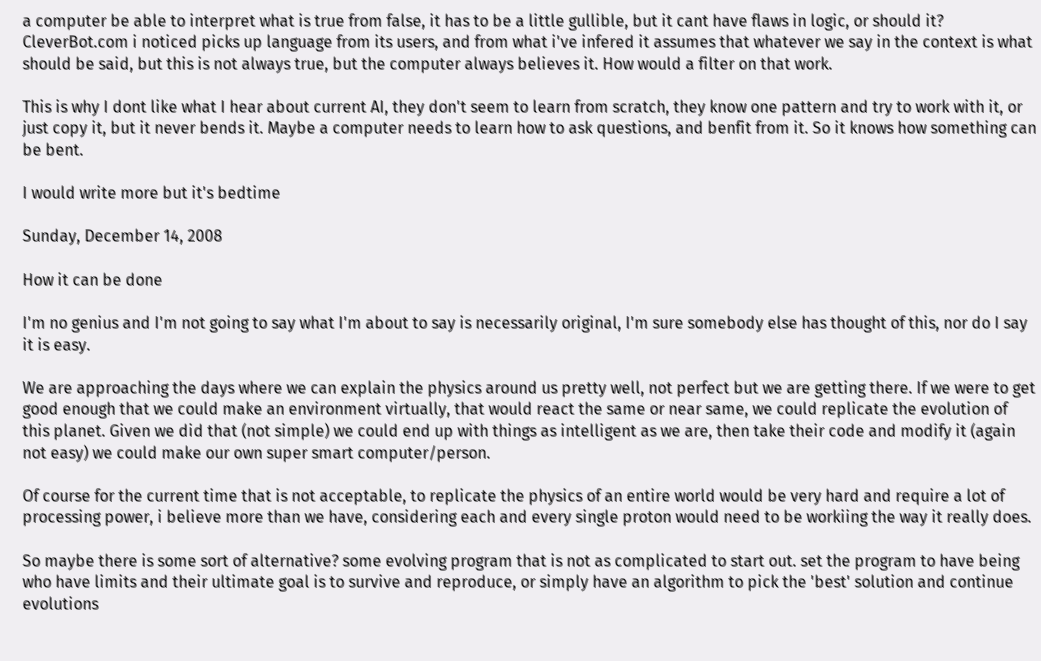a computer be able to interpret what is true from false, it has to be a little gullible, but it cant have flaws in logic, or should it? CleverBot.com i noticed picks up language from its users, and from what i've infered it assumes that whatever we say in the context is what should be said, but this is not always true, but the computer always believes it. How would a filter on that work.

This is why I dont like what I hear about current AI, they don't seem to learn from scratch, they know one pattern and try to work with it, or just copy it, but it never bends it. Maybe a computer needs to learn how to ask questions, and benfit from it. So it knows how something can be bent.

I would write more but it's bedtime

Sunday, December 14, 2008

How it can be done

I'm no genius and I'm not going to say what I'm about to say is necessarily original, I'm sure somebody else has thought of this, nor do I say it is easy.

We are approaching the days where we can explain the physics around us pretty well, not perfect but we are getting there. If we were to get good enough that we could make an environment virtually, that would react the same or near same, we could replicate the evolution of this planet. Given we did that (not simple) we could end up with things as intelligent as we are, then take their code and modify it (again not easy) we could make our own super smart computer/person.

Of course for the current time that is not acceptable, to replicate the physics of an entire world would be very hard and require a lot of processing power, i believe more than we have, considering each and every single proton would need to be workiing the way it really does.

So maybe there is some sort of alternative? some evolving program that is not as complicated to start out. set the program to have being who have limits and their ultimate goal is to survive and reproduce, or simply have an algorithm to pick the 'best' solution and continue evolutions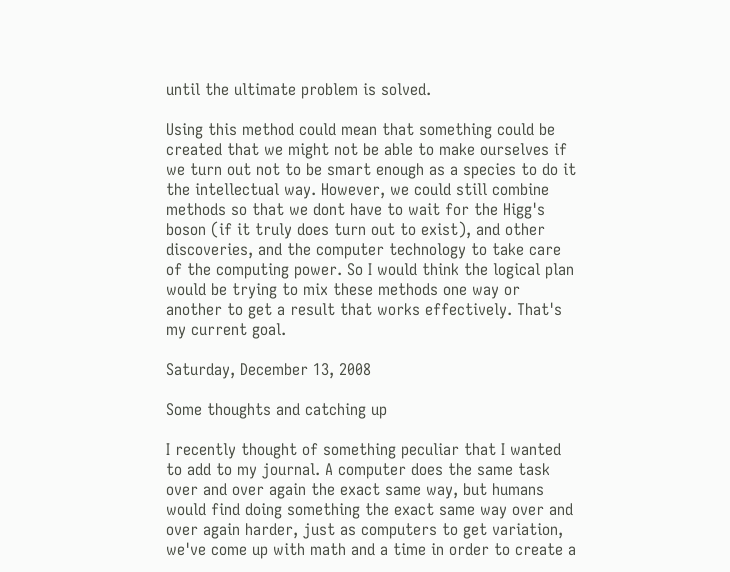until the ultimate problem is solved.

Using this method could mean that something could be created that we might not be able to make ourselves if we turn out not to be smart enough as a species to do it the intellectual way. However, we could still combine methods so that we dont have to wait for the Higg's boson (if it truly does turn out to exist), and other discoveries, and the computer technology to take care of the computing power. So I would think the logical plan would be trying to mix these methods one way or another to get a result that works effectively. That's my current goal.

Saturday, December 13, 2008

Some thoughts and catching up

I recently thought of something peculiar that I wanted to add to my journal. A computer does the same task over and over again the exact same way, but humans would find doing something the exact same way over and over again harder, just as computers to get variation, we've come up with math and a time in order to create a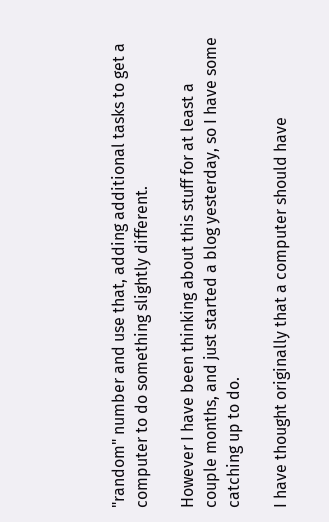"random" number and use that, adding additional tasks to get a computer to do something slightly different.

However I have been thinking about this stuff for at least a couple months, and just started a blog yesterday, so I have some catching up to do.

I have thought originally that a computer should have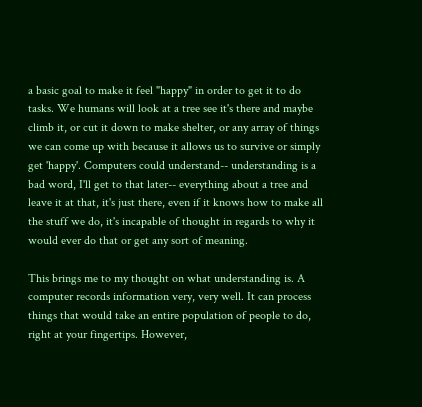a basic goal to make it feel "happy" in order to get it to do tasks. We humans will look at a tree see it's there and maybe climb it, or cut it down to make shelter, or any array of things we can come up with because it allows us to survive or simply get 'happy'. Computers could understand-- understanding is a bad word, I'll get to that later-- everything about a tree and leave it at that, it's just there, even if it knows how to make all the stuff we do, it's incapable of thought in regards to why it would ever do that or get any sort of meaning.

This brings me to my thought on what understanding is. A computer records information very, very well. It can process things that would take an entire population of people to do, right at your fingertips. However,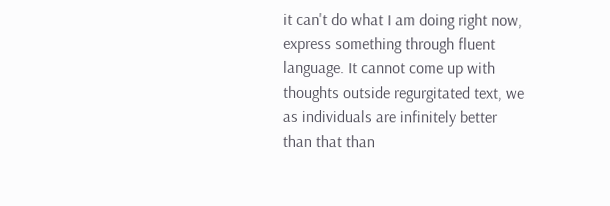it can't do what I am doing right now, express something through fluent language. It cannot come up with thoughts outside regurgitated text, we as individuals are infinitely better than that than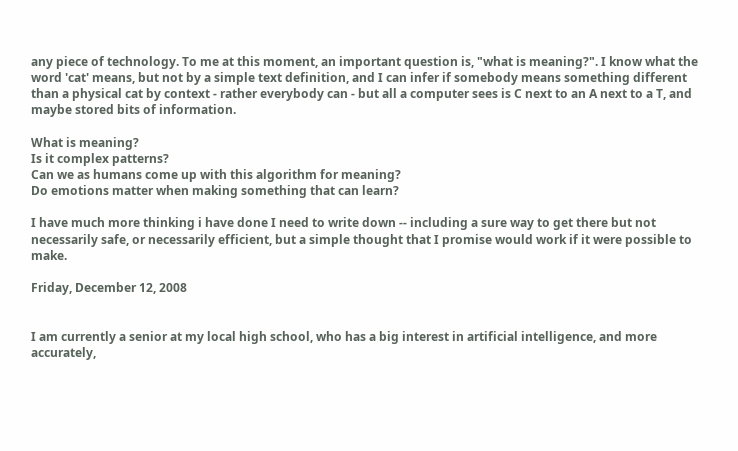any piece of technology. To me at this moment, an important question is, "what is meaning?". I know what the word 'cat' means, but not by a simple text definition, and I can infer if somebody means something different than a physical cat by context - rather everybody can - but all a computer sees is C next to an A next to a T, and maybe stored bits of information.

What is meaning?
Is it complex patterns?
Can we as humans come up with this algorithm for meaning?
Do emotions matter when making something that can learn?

I have much more thinking i have done I need to write down -- including a sure way to get there but not necessarily safe, or necessarily efficient, but a simple thought that I promise would work if it were possible to make.

Friday, December 12, 2008


I am currently a senior at my local high school, who has a big interest in artificial intelligence, and more accurately,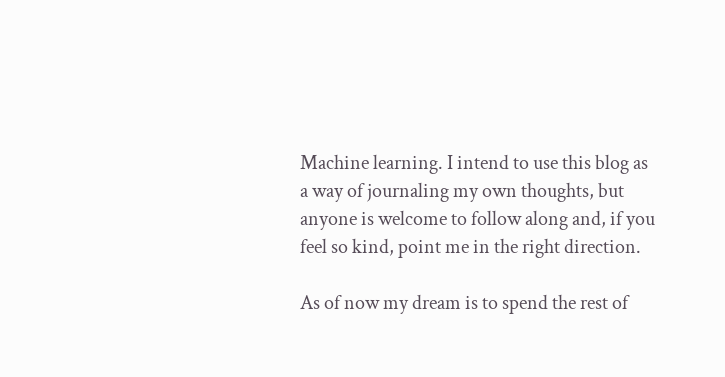Machine learning. I intend to use this blog as a way of journaling my own thoughts, but anyone is welcome to follow along and, if you feel so kind, point me in the right direction.

As of now my dream is to spend the rest of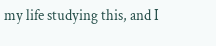my life studying this, and I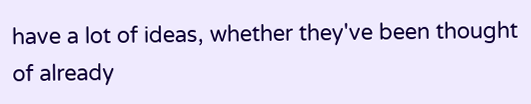have a lot of ideas, whether they've been thought of already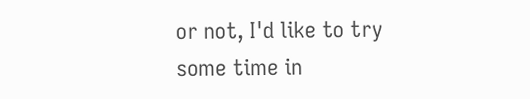or not, I'd like to try some time in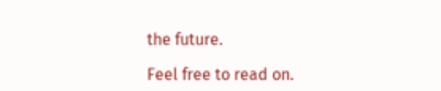the future.

Feel free to read on.